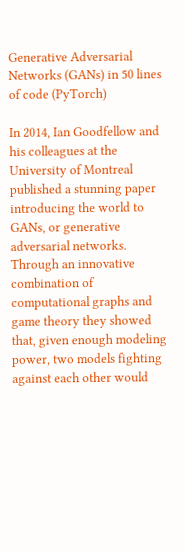Generative Adversarial Networks (GANs) in 50 lines of code (PyTorch)

In 2014, Ian Goodfellow and his colleagues at the University of Montreal published a stunning paper introducing the world to GANs, or generative adversarial networks. Through an innovative combination of computational graphs and game theory they showed that, given enough modeling power, two models fighting against each other would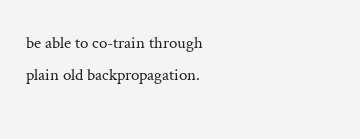be able to co-train through plain old backpropagation.